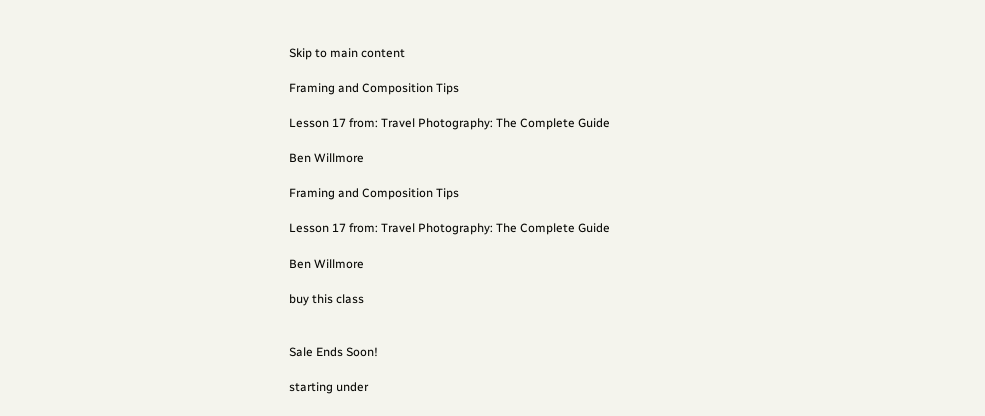Skip to main content

Framing and Composition Tips

Lesson 17 from: Travel Photography: The Complete Guide

Ben Willmore

Framing and Composition Tips

Lesson 17 from: Travel Photography: The Complete Guide

Ben Willmore

buy this class


Sale Ends Soon!

starting under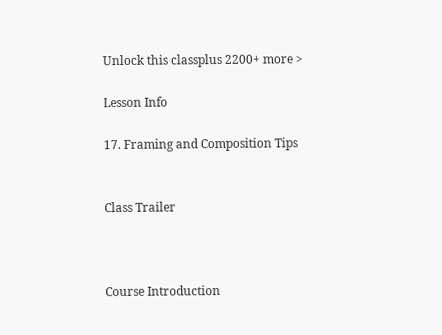Unlock this classplus 2200+ more >

Lesson Info

17. Framing and Composition Tips


Class Trailer



Course Introduction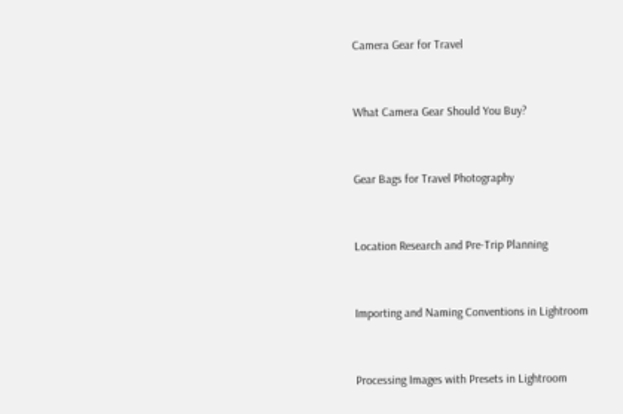Camera Gear for Travel


What Camera Gear Should You Buy?


Gear Bags for Travel Photography


Location Research and Pre-Trip Planning


Importing and Naming Conventions in Lightroom


Processing Images with Presets in Lightroom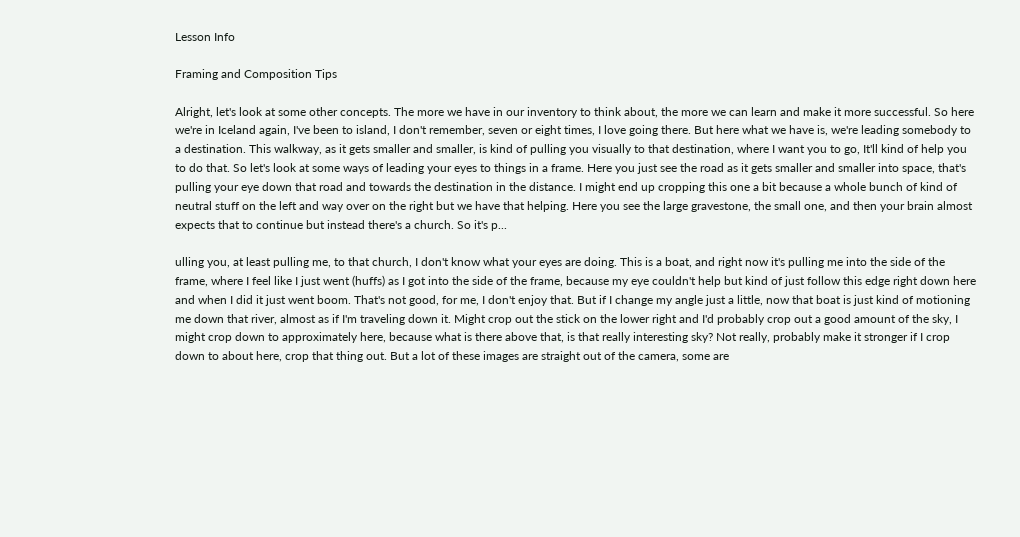Lesson Info

Framing and Composition Tips

Alright, let's look at some other concepts. The more we have in our inventory to think about, the more we can learn and make it more successful. So here we're in Iceland again, I've been to island, I don't remember, seven or eight times, I love going there. But here what we have is, we're leading somebody to a destination. This walkway, as it gets smaller and smaller, is kind of pulling you visually to that destination, where I want you to go, It'll kind of help you to do that. So let's look at some ways of leading your eyes to things in a frame. Here you just see the road as it gets smaller and smaller into space, that's pulling your eye down that road and towards the destination in the distance. I might end up cropping this one a bit because a whole bunch of kind of neutral stuff on the left and way over on the right but we have that helping. Here you see the large gravestone, the small one, and then your brain almost expects that to continue but instead there's a church. So it's p...

ulling you, at least pulling me, to that church, I don't know what your eyes are doing. This is a boat, and right now it's pulling me into the side of the frame, where I feel like I just went (huffs) as I got into the side of the frame, because my eye couldn't help but kind of just follow this edge right down here and when I did it just went boom. That's not good, for me, I don't enjoy that. But if I change my angle just a little, now that boat is just kind of motioning me down that river, almost as if I'm traveling down it. Might crop out the stick on the lower right and I'd probably crop out a good amount of the sky, I might crop down to approximately here, because what is there above that, is that really interesting sky? Not really, probably make it stronger if I crop down to about here, crop that thing out. But a lot of these images are straight out of the camera, some are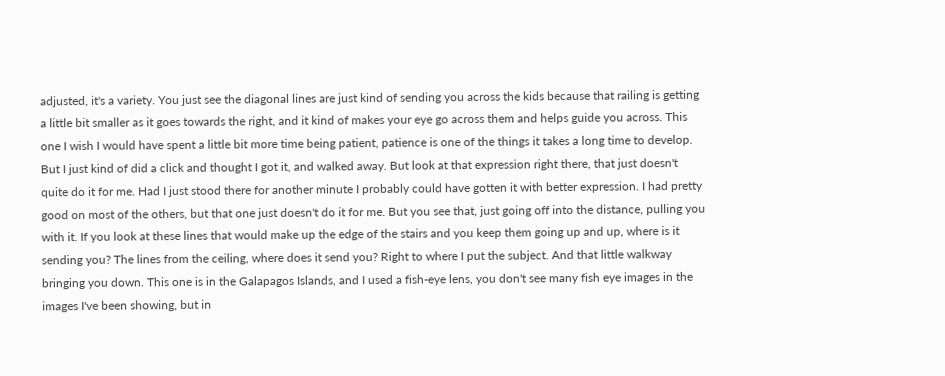adjusted, it's a variety. You just see the diagonal lines are just kind of sending you across the kids because that railing is getting a little bit smaller as it goes towards the right, and it kind of makes your eye go across them and helps guide you across. This one I wish I would have spent a little bit more time being patient, patience is one of the things it takes a long time to develop. But I just kind of did a click and thought I got it, and walked away. But look at that expression right there, that just doesn't quite do it for me. Had I just stood there for another minute I probably could have gotten it with better expression. I had pretty good on most of the others, but that one just doesn't do it for me. But you see that, just going off into the distance, pulling you with it. If you look at these lines that would make up the edge of the stairs and you keep them going up and up, where is it sending you? The lines from the ceiling, where does it send you? Right to where I put the subject. And that little walkway bringing you down. This one is in the Galapagos Islands, and I used a fish-eye lens, you don't see many fish eye images in the images I've been showing, but in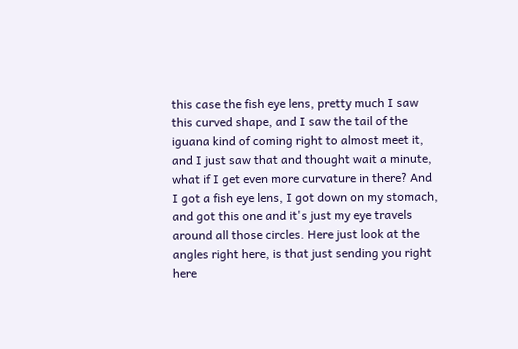this case the fish eye lens, pretty much I saw this curved shape, and I saw the tail of the iguana kind of coming right to almost meet it, and I just saw that and thought wait a minute, what if I get even more curvature in there? And I got a fish eye lens, I got down on my stomach, and got this one and it's just my eye travels around all those circles. Here just look at the angles right here, is that just sending you right here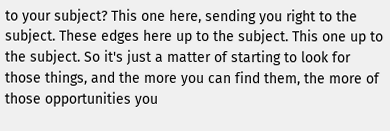to your subject? This one here, sending you right to the subject. These edges here up to the subject. This one up to the subject. So it's just a matter of starting to look for those things, and the more you can find them, the more of those opportunities you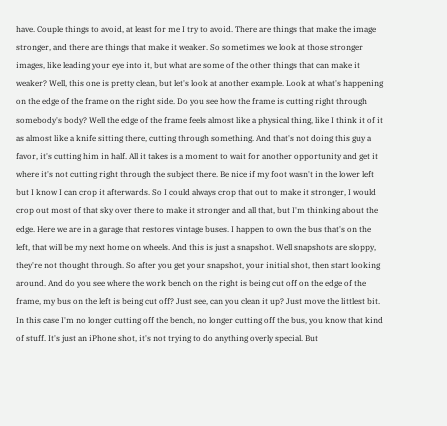have. Couple things to avoid, at least for me I try to avoid. There are things that make the image stronger, and there are things that make it weaker. So sometimes we look at those stronger images, like leading your eye into it, but what are some of the other things that can make it weaker? Well, this one is pretty clean, but let's look at another example. Look at what's happening on the edge of the frame on the right side. Do you see how the frame is cutting right through somebody's body? Well the edge of the frame feels almost like a physical thing, like I think it of it as almost like a knife sitting there, cutting through something. And that's not doing this guy a favor, it's cutting him in half. All it takes is a moment to wait for another opportunity and get it where it's not cutting right through the subject there. Be nice if my foot wasn't in the lower left but I know I can crop it afterwards. So I could always crop that out to make it stronger, I would crop out most of that sky over there to make it stronger and all that, but I'm thinking about the edge. Here we are in a garage that restores vintage buses. I happen to own the bus that's on the left, that will be my next home on wheels. And this is just a snapshot. Well snapshots are sloppy, they're not thought through. So after you get your snapshot, your initial shot, then start looking around. And do you see where the work bench on the right is being cut off on the edge of the frame, my bus on the left is being cut off? Just see, can you clean it up? Just move the littlest bit. In this case I'm no longer cutting off the bench, no longer cutting off the bus, you know that kind of stuff. It's just an iPhone shot, it's not trying to do anything overly special. But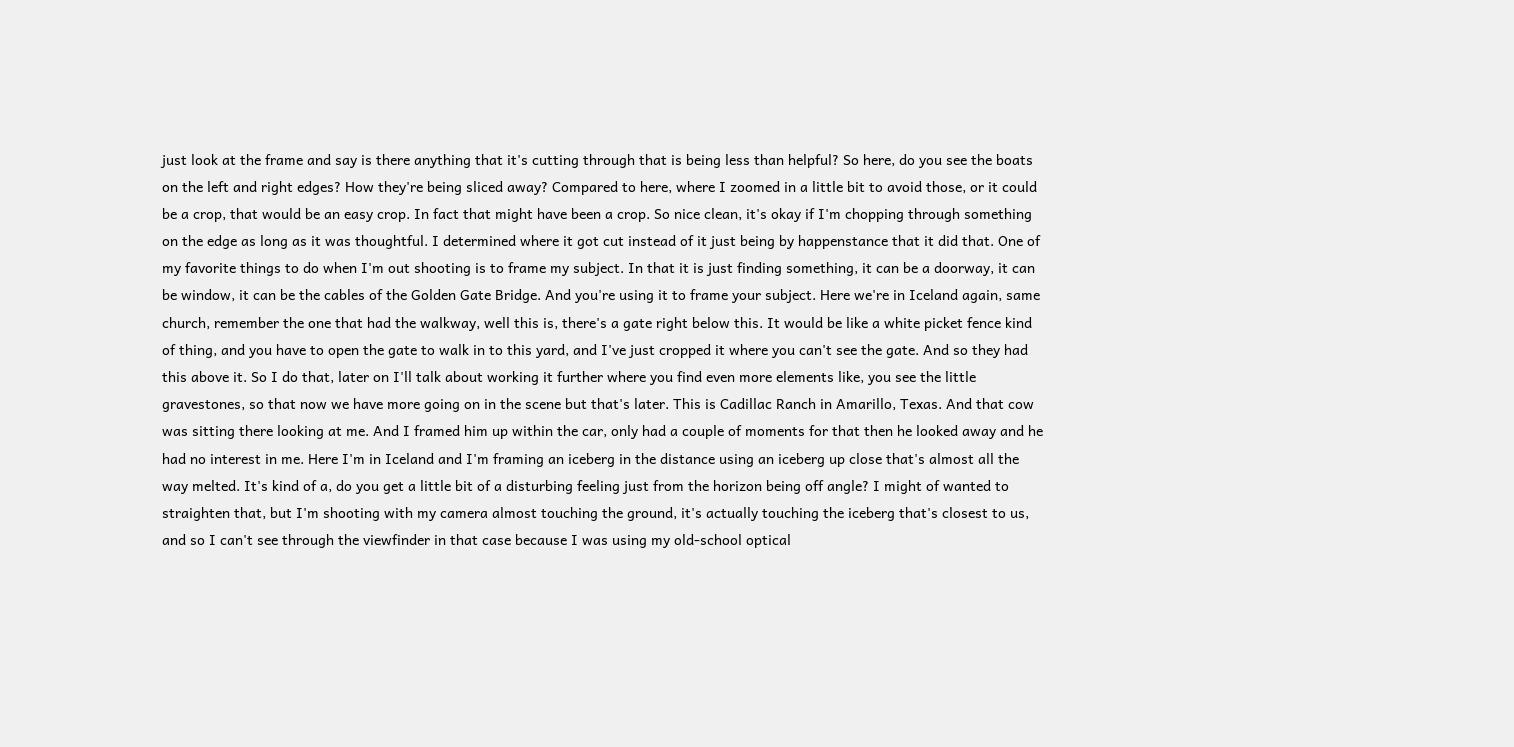just look at the frame and say is there anything that it's cutting through that is being less than helpful? So here, do you see the boats on the left and right edges? How they're being sliced away? Compared to here, where I zoomed in a little bit to avoid those, or it could be a crop, that would be an easy crop. In fact that might have been a crop. So nice clean, it's okay if I'm chopping through something on the edge as long as it was thoughtful. I determined where it got cut instead of it just being by happenstance that it did that. One of my favorite things to do when I'm out shooting is to frame my subject. In that it is just finding something, it can be a doorway, it can be window, it can be the cables of the Golden Gate Bridge. And you're using it to frame your subject. Here we're in Iceland again, same church, remember the one that had the walkway, well this is, there's a gate right below this. It would be like a white picket fence kind of thing, and you have to open the gate to walk in to this yard, and I've just cropped it where you can't see the gate. And so they had this above it. So I do that, later on I'll talk about working it further where you find even more elements like, you see the little gravestones, so that now we have more going on in the scene but that's later. This is Cadillac Ranch in Amarillo, Texas. And that cow was sitting there looking at me. And I framed him up within the car, only had a couple of moments for that then he looked away and he had no interest in me. Here I'm in Iceland and I'm framing an iceberg in the distance using an iceberg up close that's almost all the way melted. It's kind of a, do you get a little bit of a disturbing feeling just from the horizon being off angle? I might of wanted to straighten that, but I'm shooting with my camera almost touching the ground, it's actually touching the iceberg that's closest to us, and so I can't see through the viewfinder in that case because I was using my old-school optical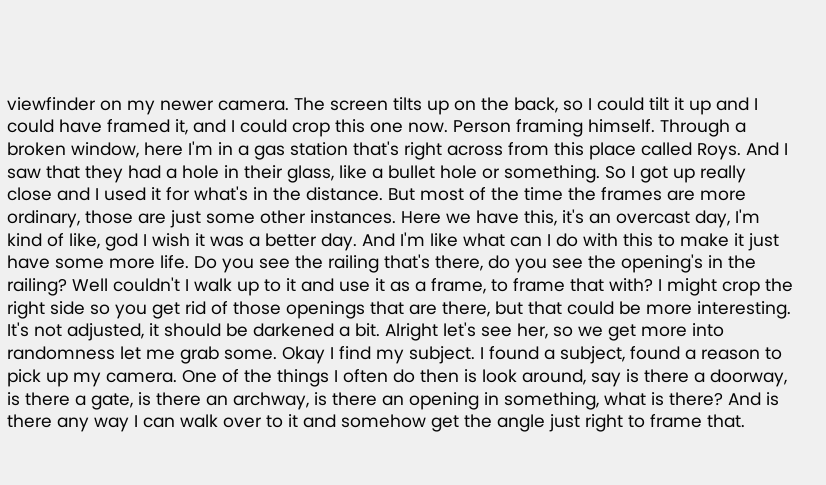viewfinder on my newer camera. The screen tilts up on the back, so I could tilt it up and I could have framed it, and I could crop this one now. Person framing himself. Through a broken window, here I'm in a gas station that's right across from this place called Roys. And I saw that they had a hole in their glass, like a bullet hole or something. So I got up really close and I used it for what's in the distance. But most of the time the frames are more ordinary, those are just some other instances. Here we have this, it's an overcast day, I'm kind of like, god I wish it was a better day. And I'm like what can I do with this to make it just have some more life. Do you see the railing that's there, do you see the opening's in the railing? Well couldn't I walk up to it and use it as a frame, to frame that with? I might crop the right side so you get rid of those openings that are there, but that could be more interesting. It's not adjusted, it should be darkened a bit. Alright let's see her, so we get more into randomness let me grab some. Okay I find my subject. I found a subject, found a reason to pick up my camera. One of the things I often do then is look around, say is there a doorway, is there a gate, is there an archway, is there an opening in something, what is there? And is there any way I can walk over to it and somehow get the angle just right to frame that.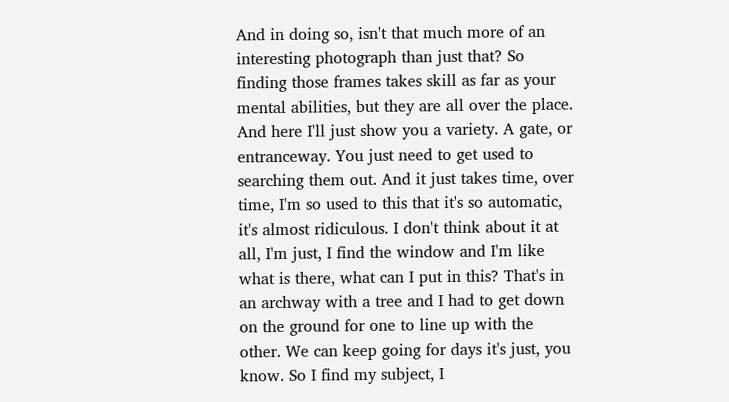And in doing so, isn't that much more of an interesting photograph than just that? So finding those frames takes skill as far as your mental abilities, but they are all over the place. And here I'll just show you a variety. A gate, or entranceway. You just need to get used to searching them out. And it just takes time, over time, I'm so used to this that it's so automatic, it's almost ridiculous. I don't think about it at all, I'm just, I find the window and I'm like what is there, what can I put in this? That's in an archway with a tree and I had to get down on the ground for one to line up with the other. We can keep going for days it's just, you know. So I find my subject, I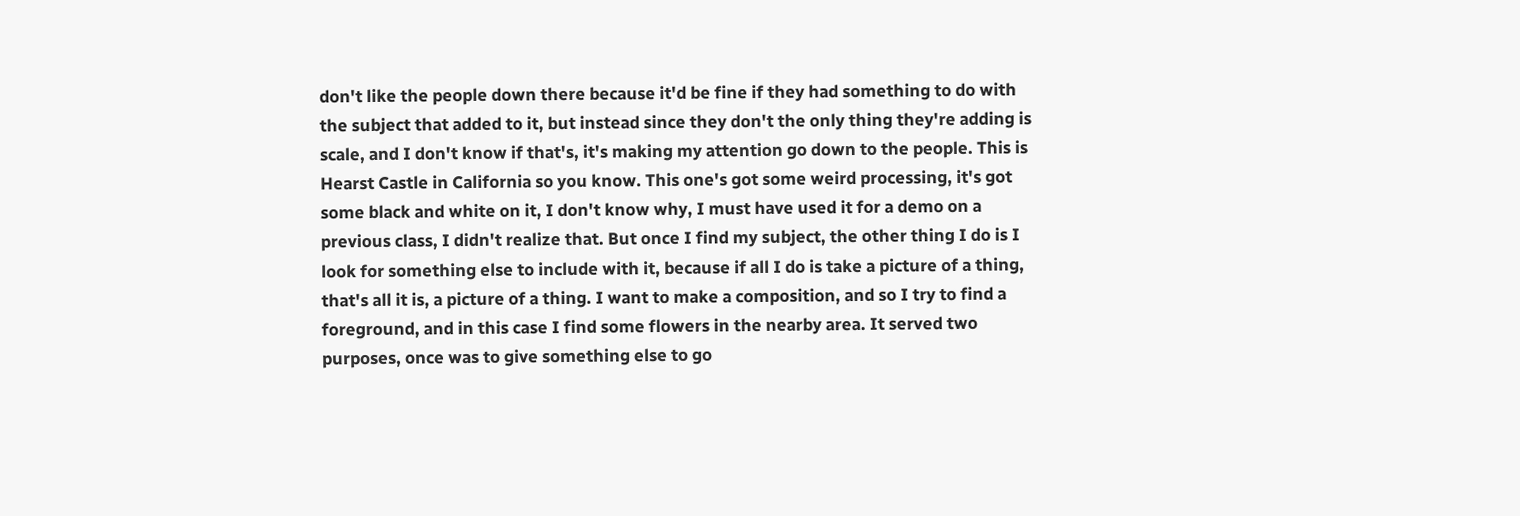don't like the people down there because it'd be fine if they had something to do with the subject that added to it, but instead since they don't the only thing they're adding is scale, and I don't know if that's, it's making my attention go down to the people. This is Hearst Castle in California so you know. This one's got some weird processing, it's got some black and white on it, I don't know why, I must have used it for a demo on a previous class, I didn't realize that. But once I find my subject, the other thing I do is I look for something else to include with it, because if all I do is take a picture of a thing, that's all it is, a picture of a thing. I want to make a composition, and so I try to find a foreground, and in this case I find some flowers in the nearby area. It served two purposes, once was to give something else to go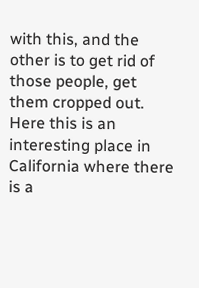with this, and the other is to get rid of those people, get them cropped out. Here this is an interesting place in California where there is a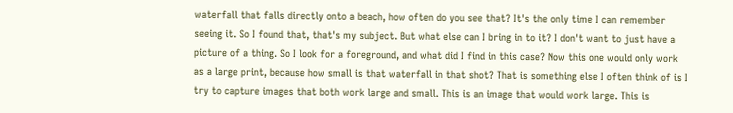waterfall that falls directly onto a beach, how often do you see that? It's the only time I can remember seeing it. So I found that, that's my subject. But what else can I bring in to it? I don't want to just have a picture of a thing. So I look for a foreground, and what did I find in this case? Now this one would only work as a large print, because how small is that waterfall in that shot? That is something else I often think of is I try to capture images that both work large and small. This is an image that would work large. This is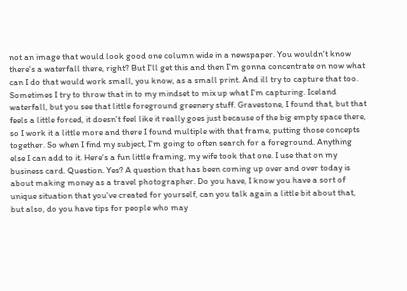not an image that would look good one column wide in a newspaper. You wouldn't know there's a waterfall there, right? But I'll get this and then I'm gonna concentrate on now what can I do that would work small, you know, as a small print. And ill try to capture that too. Sometimes I try to throw that in to my mindset to mix up what I'm capturing. Iceland waterfall, but you see that little foreground greenery stuff. Gravestone, I found that, but that feels a little forced, it doesn't feel like it really goes just because of the big empty space there, so I work it a little more and there I found multiple with that frame, putting those concepts together. So when I find my subject, I'm going to often search for a foreground. Anything else I can add to it. Here's a fun little framing, my wife took that one. I use that on my business card. Question. Yes? A question that has been coming up over and over today is about making money as a travel photographer. Do you have, I know you have a sort of unique situation that you've created for yourself, can you talk again a little bit about that, but also, do you have tips for people who may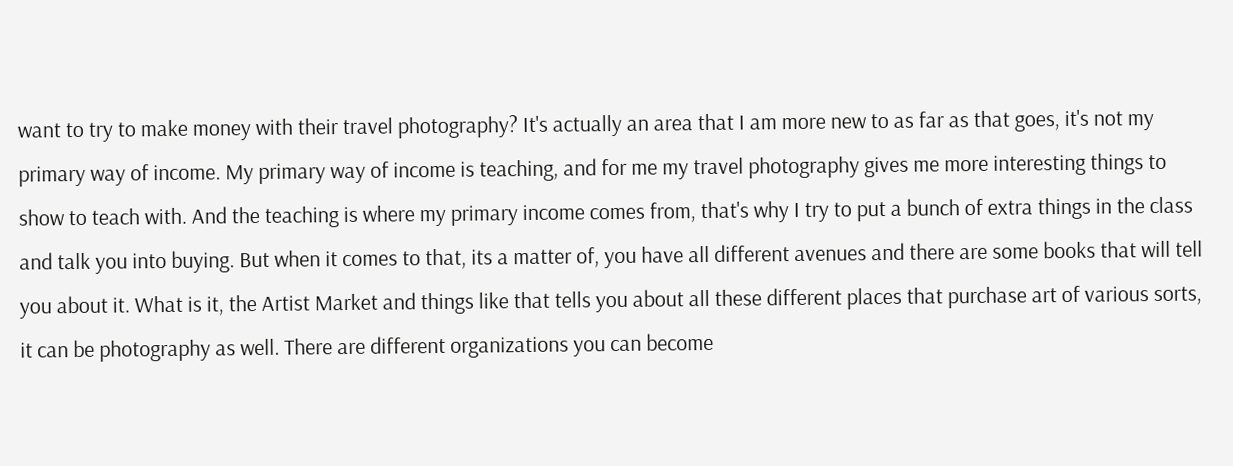want to try to make money with their travel photography? It's actually an area that I am more new to as far as that goes, it's not my primary way of income. My primary way of income is teaching, and for me my travel photography gives me more interesting things to show to teach with. And the teaching is where my primary income comes from, that's why I try to put a bunch of extra things in the class and talk you into buying. But when it comes to that, its a matter of, you have all different avenues and there are some books that will tell you about it. What is it, the Artist Market and things like that tells you about all these different places that purchase art of various sorts, it can be photography as well. There are different organizations you can become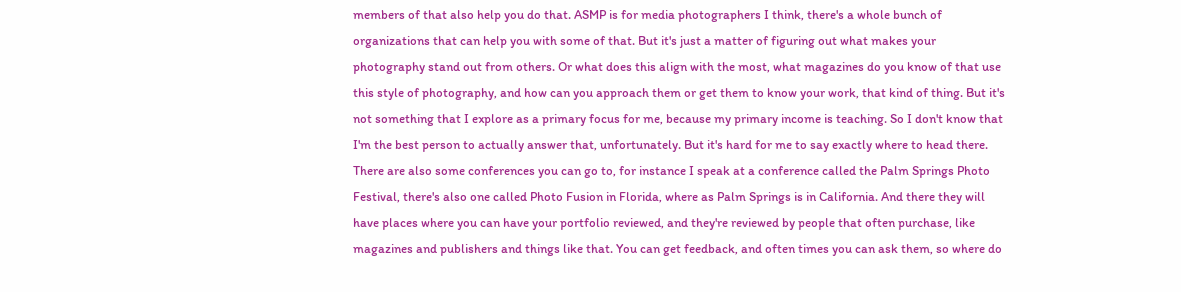members of that also help you do that. ASMP is for media photographers I think, there's a whole bunch of organizations that can help you with some of that. But it's just a matter of figuring out what makes your photography stand out from others. Or what does this align with the most, what magazines do you know of that use this style of photography, and how can you approach them or get them to know your work, that kind of thing. But it's not something that I explore as a primary focus for me, because my primary income is teaching. So I don't know that I'm the best person to actually answer that, unfortunately. But it's hard for me to say exactly where to head there. There are also some conferences you can go to, for instance I speak at a conference called the Palm Springs Photo Festival, there's also one called Photo Fusion in Florida, where as Palm Springs is in California. And there they will have places where you can have your portfolio reviewed, and they're reviewed by people that often purchase, like magazines and publishers and things like that. You can get feedback, and often times you can ask them, so where do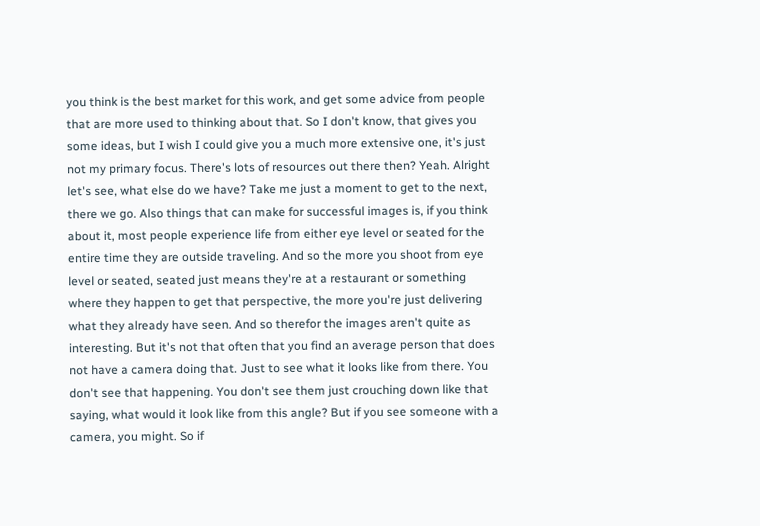you think is the best market for this work, and get some advice from people that are more used to thinking about that. So I don't know, that gives you some ideas, but I wish I could give you a much more extensive one, it's just not my primary focus. There's lots of resources out there then? Yeah. Alright let's see, what else do we have? Take me just a moment to get to the next, there we go. Also things that can make for successful images is, if you think about it, most people experience life from either eye level or seated for the entire time they are outside traveling. And so the more you shoot from eye level or seated, seated just means they're at a restaurant or something where they happen to get that perspective, the more you're just delivering what they already have seen. And so therefor the images aren't quite as interesting. But it's not that often that you find an average person that does not have a camera doing that. Just to see what it looks like from there. You don't see that happening. You don't see them just crouching down like that saying, what would it look like from this angle? But if you see someone with a camera, you might. So if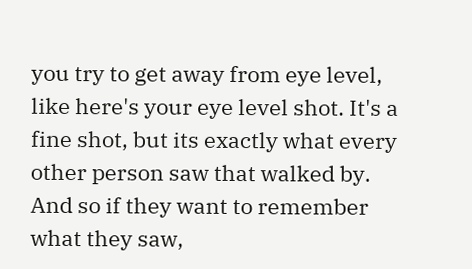you try to get away from eye level, like here's your eye level shot. It's a fine shot, but its exactly what every other person saw that walked by. And so if they want to remember what they saw,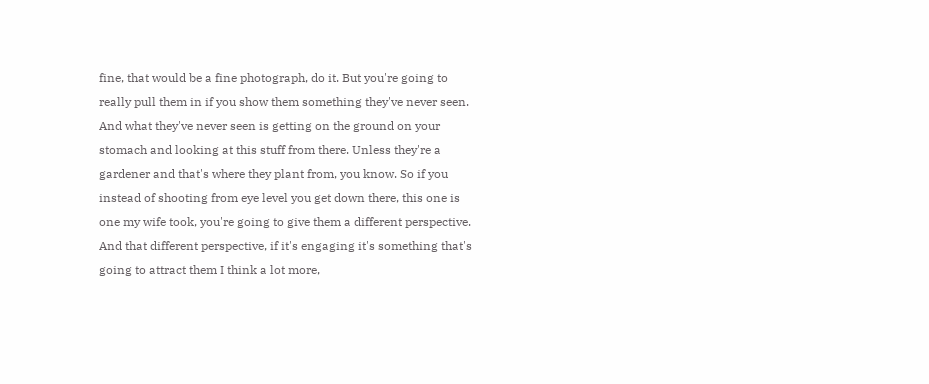fine, that would be a fine photograph, do it. But you're going to really pull them in if you show them something they've never seen. And what they've never seen is getting on the ground on your stomach and looking at this stuff from there. Unless they're a gardener and that's where they plant from, you know. So if you instead of shooting from eye level you get down there, this one is one my wife took, you're going to give them a different perspective. And that different perspective, if it's engaging it's something that's going to attract them I think a lot more,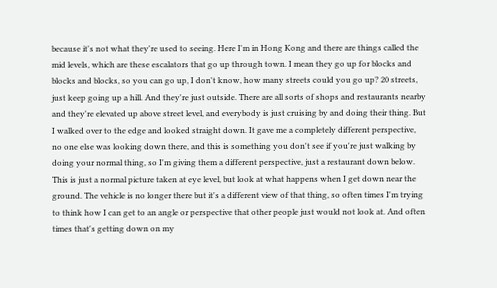because it's not what they're used to seeing. Here I'm in Hong Kong and there are things called the mid levels, which are these escalators that go up through town. I mean they go up for blocks and blocks and blocks, so you can go up, I don't know, how many streets could you go up? 20 streets, just keep going up a hill. And they're just outside. There are all sorts of shops and restaurants nearby and they're elevated up above street level, and everybody is just cruising by and doing their thing. But I walked over to the edge and looked straight down. It gave me a completely different perspective, no one else was looking down there, and this is something you don't see if you're just walking by doing your normal thing, so I'm giving them a different perspective, just a restaurant down below. This is just a normal picture taken at eye level, but look at what happens when I get down near the ground. The vehicle is no longer there but it's a different view of that thing, so often times I'm trying to think how I can get to an angle or perspective that other people just would not look at. And often times that's getting down on my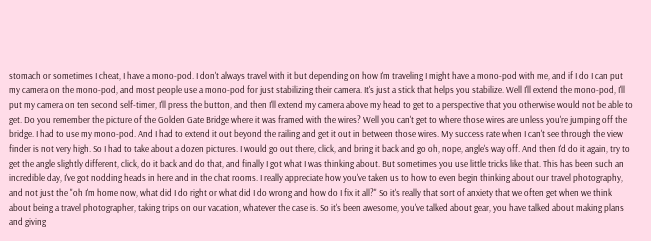stomach or sometimes I cheat, I have a mono-pod. I don't always travel with it but depending on how I'm traveling I might have a mono-pod with me, and if I do I can put my camera on the mono-pod, and most people use a mono-pod for just stabilizing their camera. It's just a stick that helps you stabilize. Well I'll extend the mono-pod, I'll put my camera on ten second self-timer, I'll press the button, and then I'll extend my camera above my head to get to a perspective that you otherwise would not be able to get. Do you remember the picture of the Golden Gate Bridge where it was framed with the wires? Well you can't get to where those wires are unless you're jumping off the bridge. I had to use my mono-pod. And I had to extend it out beyond the railing and get it out in between those wires. My success rate when I can't see through the view finder is not very high. So I had to take about a dozen pictures. I would go out there, click, and bring it back and go oh, nope, angle's way off. And then I'd do it again, try to get the angle slightly different, click, do it back and do that, and finally I got what I was thinking about. But sometimes you use little tricks like that. This has been such an incredible day, I've got nodding heads in here and in the chat rooms. I really appreciate how you've taken us to how to even begin thinking about our travel photography, and not just the "oh I'm home now, what did I do right or what did I do wrong and how do I fix it all?" So it's really that sort of anxiety that we often get when we think about being a travel photographer, taking trips on our vacation, whatever the case is. So it's been awesome, you've talked about gear, you have talked about making plans and giving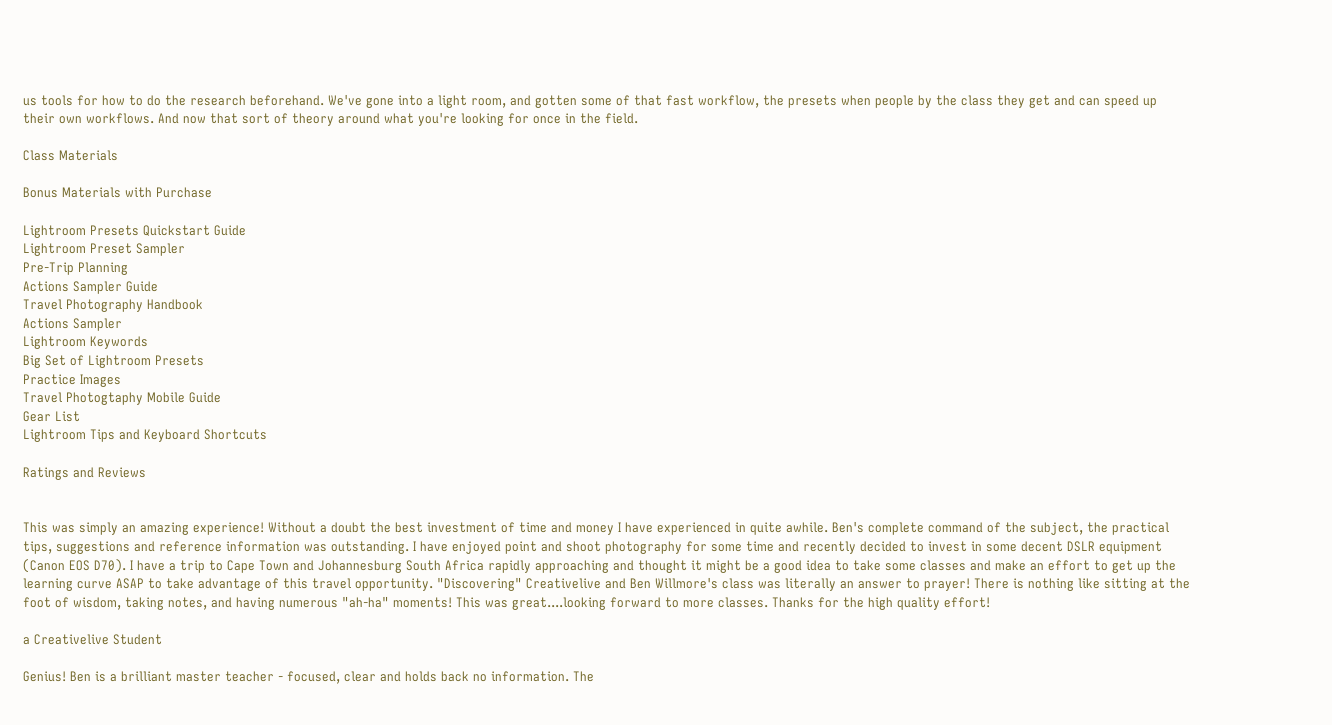us tools for how to do the research beforehand. We've gone into a light room, and gotten some of that fast workflow, the presets when people by the class they get and can speed up their own workflows. And now that sort of theory around what you're looking for once in the field.

Class Materials

Bonus Materials with Purchase

Lightroom Presets Quickstart Guide
Lightroom Preset Sampler
Pre-Trip Planning
Actions Sampler Guide
Travel Photography Handbook
Actions Sampler
Lightroom Keywords
Big Set of Lightroom Presets
Practice Images
Travel Photogtaphy Mobile Guide
Gear List
Lightroom Tips and Keyboard Shortcuts

Ratings and Reviews


This was simply an amazing experience! Without a doubt the best investment of time and money I have experienced in quite awhile. Ben's complete command of the subject, the practical tips, suggestions and reference information was outstanding. I have enjoyed point and shoot photography for some time and recently decided to invest in some decent DSLR equipment (Canon EOS D70). I have a trip to Cape Town and Johannesburg South Africa rapidly approaching and thought it might be a good idea to take some classes and make an effort to get up the learning curve ASAP to take advantage of this travel opportunity. "Discovering" Creativelive and Ben Willmore's class was literally an answer to prayer! There is nothing like sitting at the foot of wisdom, taking notes, and having numerous "ah-ha" moments! This was great....looking forward to more classes. Thanks for the high quality effort!

a Creativelive Student

Genius! Ben is a brilliant master teacher - focused, clear and holds back no information. The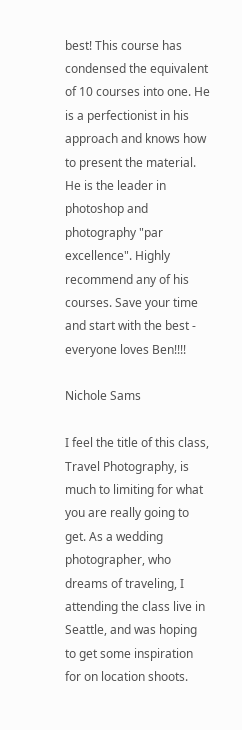best! This course has condensed the equivalent of 10 courses into one. He is a perfectionist in his approach and knows how to present the material. He is the leader in photoshop and photography "par excellence". Highly recommend any of his courses. Save your time and start with the best - everyone loves Ben!!!!

Nichole Sams

I feel the title of this class, Travel Photography, is much to limiting for what you are really going to get. As a wedding photographer, who dreams of traveling, I attending the class live in Seattle, and was hoping to get some inspiration for on location shoots.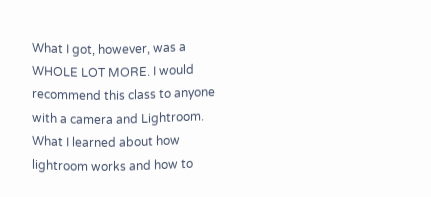What I got, however, was a WHOLE LOT MORE. I would recommend this class to anyone with a camera and Lightroom. What I learned about how lightroom works and how to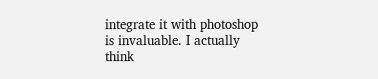integrate it with photoshop is invaluable. I actually think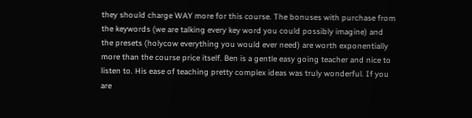they should charge WAY more for this course. The bonuses with purchase from the keywords (we are talking every key word you could possibly imagine) and the presets (holycow everything you would ever need) are worth exponentially more than the course price itself. Ben is a gentle easy going teacher and nice to listen to. His ease of teaching pretty complex ideas was truly wonderful. If you are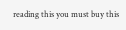reading this you must buy this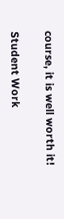course, it is well worth it!

Student Work